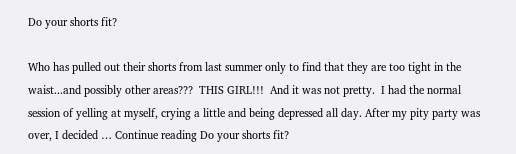Do your shorts fit?

Who has pulled out their shorts from last summer only to find that they are too tight in the waist...and possibly other areas???  THIS GIRL!!!  And it was not pretty.  I had the normal session of yelling at myself, crying a little and being depressed all day. After my pity party was over, I decided … Continue reading Do your shorts fit?